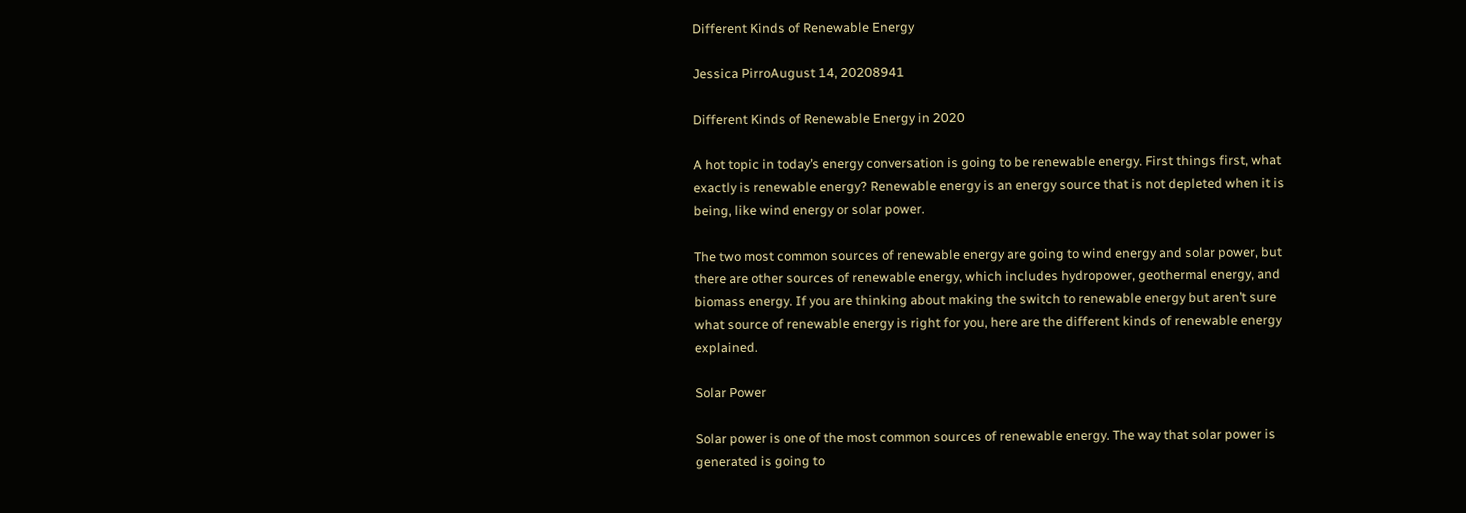Different Kinds of Renewable Energy

Jessica PirroAugust 14, 20208941

Different Kinds of Renewable Energy in 2020

A hot topic in today’s energy conversation is going to be renewable energy. First things first, what exactly is renewable energy? Renewable energy is an energy source that is not depleted when it is being, like wind energy or solar power.

The two most common sources of renewable energy are going to wind energy and solar power, but there are other sources of renewable energy, which includes hydropower, geothermal energy, and biomass energy. If you are thinking about making the switch to renewable energy but aren’t sure what source of renewable energy is right for you, here are the different kinds of renewable energy explained.

Solar Power

Solar power is one of the most common sources of renewable energy. The way that solar power is generated is going to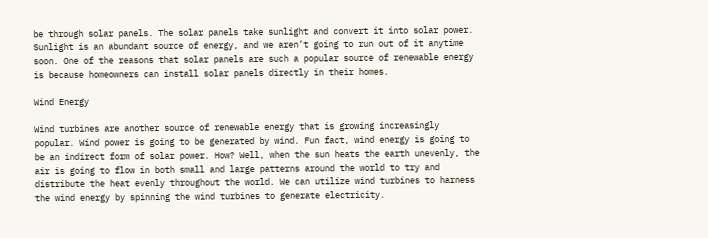be through solar panels. The solar panels take sunlight and convert it into solar power. Sunlight is an abundant source of energy, and we aren’t going to run out of it anytime soon. One of the reasons that solar panels are such a popular source of renewable energy is because homeowners can install solar panels directly in their homes.

Wind Energy

Wind turbines are another source of renewable energy that is growing increasingly popular. Wind power is going to be generated by wind. Fun fact, wind energy is going to be an indirect form of solar power. How? Well, when the sun heats the earth unevenly, the air is going to flow in both small and large patterns around the world to try and distribute the heat evenly throughout the world. We can utilize wind turbines to harness the wind energy by spinning the wind turbines to generate electricity.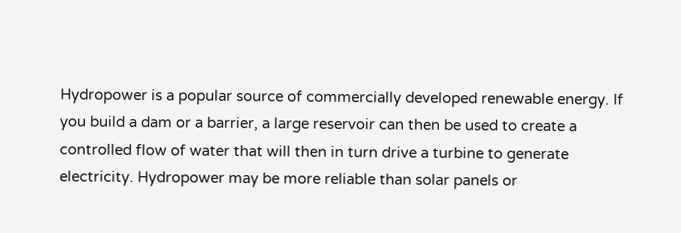Hydropower is a popular source of commercially developed renewable energy. If you build a dam or a barrier, a large reservoir can then be used to create a controlled flow of water that will then in turn drive a turbine to generate electricity. Hydropower may be more reliable than solar panels or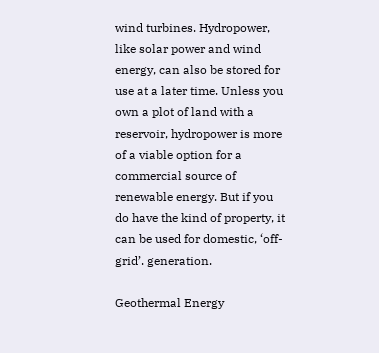wind turbines. Hydropower, like solar power and wind energy, can also be stored for use at a later time. Unless you own a plot of land with a reservoir, hydropower is more of a viable option for a commercial source of renewable energy. But if you do have the kind of property, it can be used for domestic, ‘off-grid’. generation.

Geothermal Energy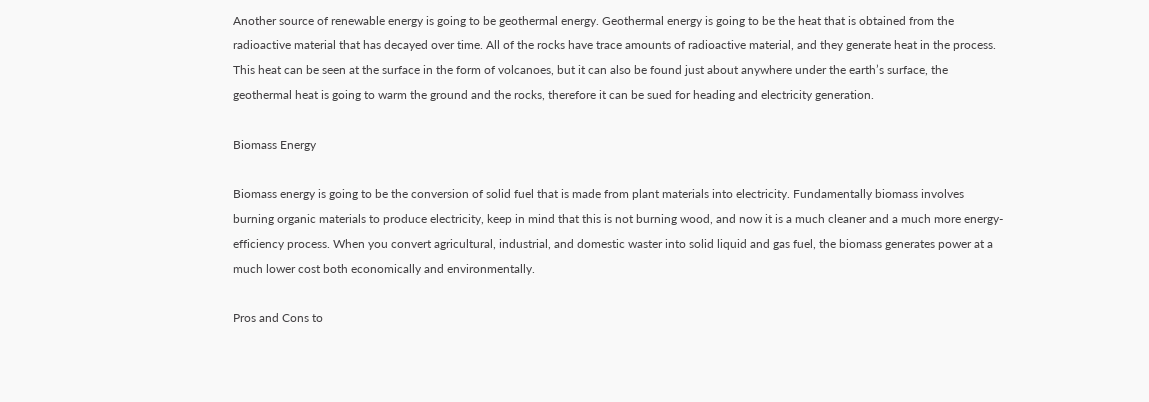Another source of renewable energy is going to be geothermal energy. Geothermal energy is going to be the heat that is obtained from the radioactive material that has decayed over time. All of the rocks have trace amounts of radioactive material, and they generate heat in the process. This heat can be seen at the surface in the form of volcanoes, but it can also be found just about anywhere under the earth’s surface, the geothermal heat is going to warm the ground and the rocks, therefore it can be sued for heading and electricity generation.

Biomass Energy

Biomass energy is going to be the conversion of solid fuel that is made from plant materials into electricity. Fundamentally biomass involves burning organic materials to produce electricity, keep in mind that this is not burning wood, and now it is a much cleaner and a much more energy-efficiency process. When you convert agricultural, industrial, and domestic waster into solid liquid and gas fuel, the biomass generates power at a much lower cost both economically and environmentally.

Pros and Cons to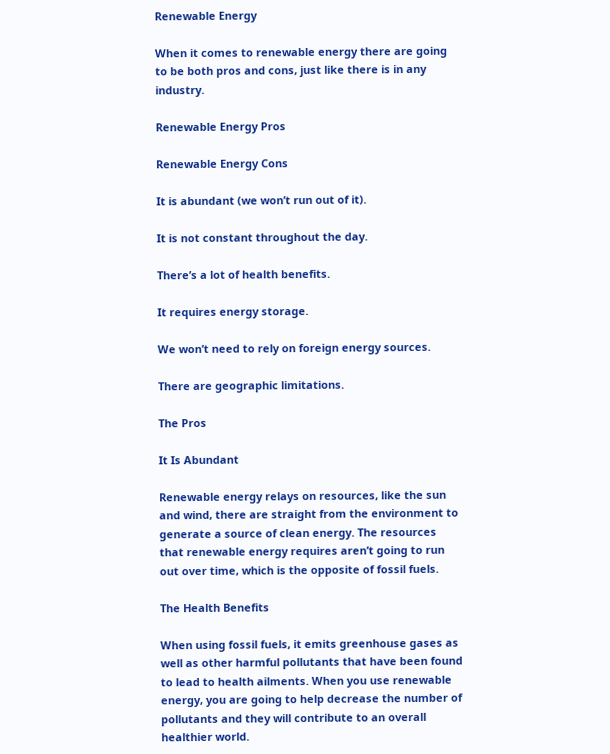Renewable Energy

When it comes to renewable energy there are going to be both pros and cons, just like there is in any industry.

Renewable Energy Pros

Renewable Energy Cons

It is abundant (we won’t run out of it).

It is not constant throughout the day.

There’s a lot of health benefits.

It requires energy storage.

We won’t need to rely on foreign energy sources.

There are geographic limitations.

The Pros

It Is Abundant

Renewable energy relays on resources, like the sun and wind, there are straight from the environment to generate a source of clean energy. The resources that renewable energy requires aren’t going to run out over time, which is the opposite of fossil fuels.

The Health Benefits

When using fossil fuels, it emits greenhouse gases as well as other harmful pollutants that have been found to lead to health ailments. When you use renewable energy, you are going to help decrease the number of pollutants and they will contribute to an overall healthier world.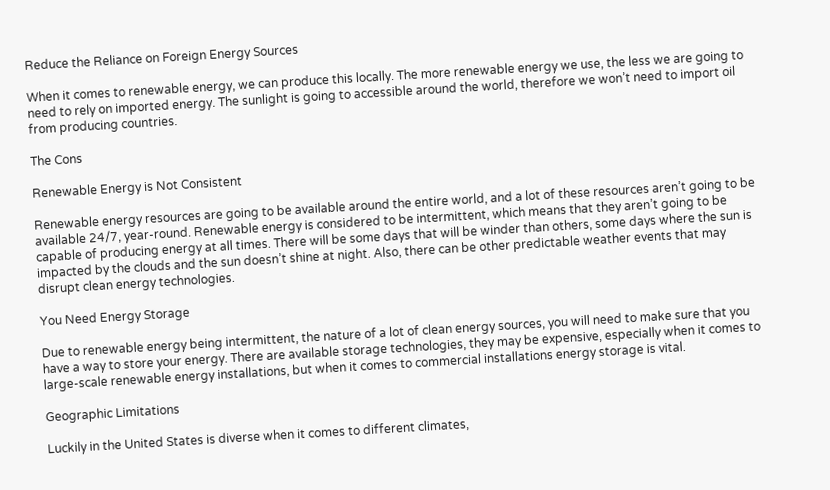Reduce the Reliance on Foreign Energy Sources

When it comes to renewable energy, we can produce this locally. The more renewable energy we use, the less we are going to need to rely on imported energy. The sunlight is going to accessible around the world, therefore we won’t need to import oil from producing countries.

The Cons

Renewable Energy is Not Consistent

Renewable energy resources are going to be available around the entire world, and a lot of these resources aren’t going to be available 24/7, year-round. Renewable energy is considered to be intermittent, which means that they aren’t going to be capable of producing energy at all times. There will be some days that will be winder than others, some days where the sun is impacted by the clouds and the sun doesn’t shine at night. Also, there can be other predictable weather events that may disrupt clean energy technologies.

You Need Energy Storage

Due to renewable energy being intermittent, the nature of a lot of clean energy sources, you will need to make sure that you have a way to store your energy. There are available storage technologies, they may be expensive, especially when it comes to large-scale renewable energy installations, but when it comes to commercial installations energy storage is vital.

Geographic Limitations

Luckily in the United States is diverse when it comes to different climates,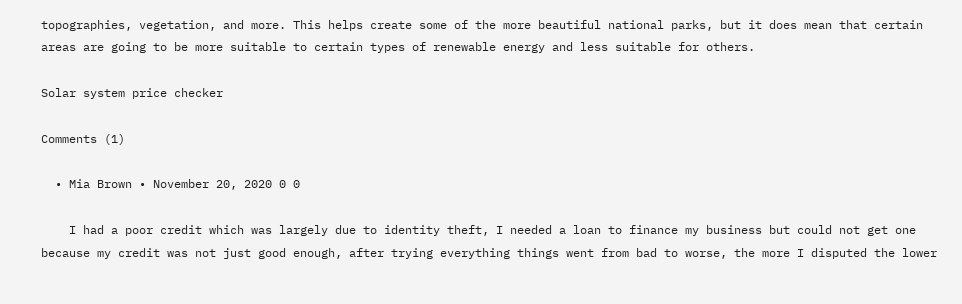topographies, vegetation, and more. This helps create some of the more beautiful national parks, but it does mean that certain areas are going to be more suitable to certain types of renewable energy and less suitable for others.

Solar system price checker

Comments (1)

  • Mia Brown • November 20, 2020 0 0

    I had a poor credit which was largely due to identity theft, I needed a loan to finance my business but could not get one because my credit was not just good enough, after trying everything things went from bad to worse, the more I disputed the lower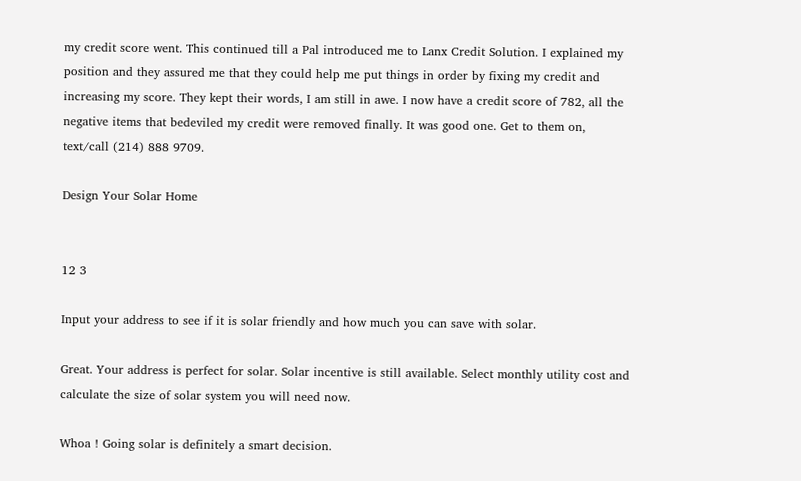my credit score went. This continued till a Pal introduced me to Lanx Credit Solution. I explained my position and they assured me that they could help me put things in order by fixing my credit and increasing my score. They kept their words, I am still in awe. I now have a credit score of 782, all the negative items that bedeviled my credit were removed finally. It was good one. Get to them on, text/call (214) 888 9709.

Design Your Solar Home


12 3

Input your address to see if it is solar friendly and how much you can save with solar.

Great. Your address is perfect for solar. Solar incentive is still available. Select monthly utility cost and calculate the size of solar system you will need now.

Whoa ! Going solar is definitely a smart decision.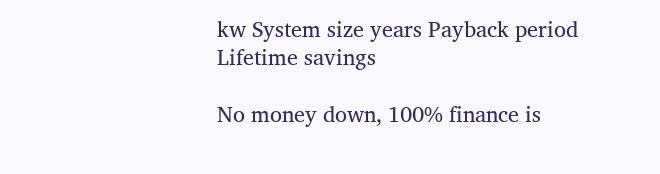kw System size years Payback period Lifetime savings

No money down, 100% finance is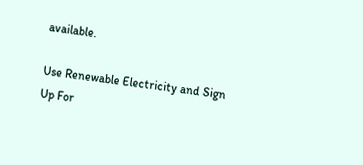available.

Use Renewable Electricity and Sign Up For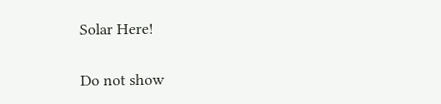Solar Here!

Do not show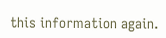this information again.